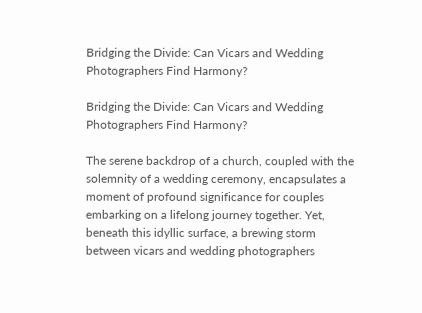Bridging the Divide: Can Vicars and Wedding Photographers Find Harmony?

Bridging the Divide: Can Vicars and Wedding Photographers Find Harmony?

The serene backdrop of a church, coupled with the solemnity of a wedding ceremony, encapsulates a moment of profound significance for couples embarking on a lifelong journey together. Yet, beneath this idyllic surface, a brewing storm between vicars and wedding photographers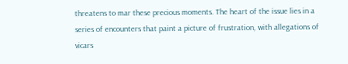threatens to mar these precious moments. The heart of the issue lies in a series of encounters that paint a picture of frustration, with allegations of vicars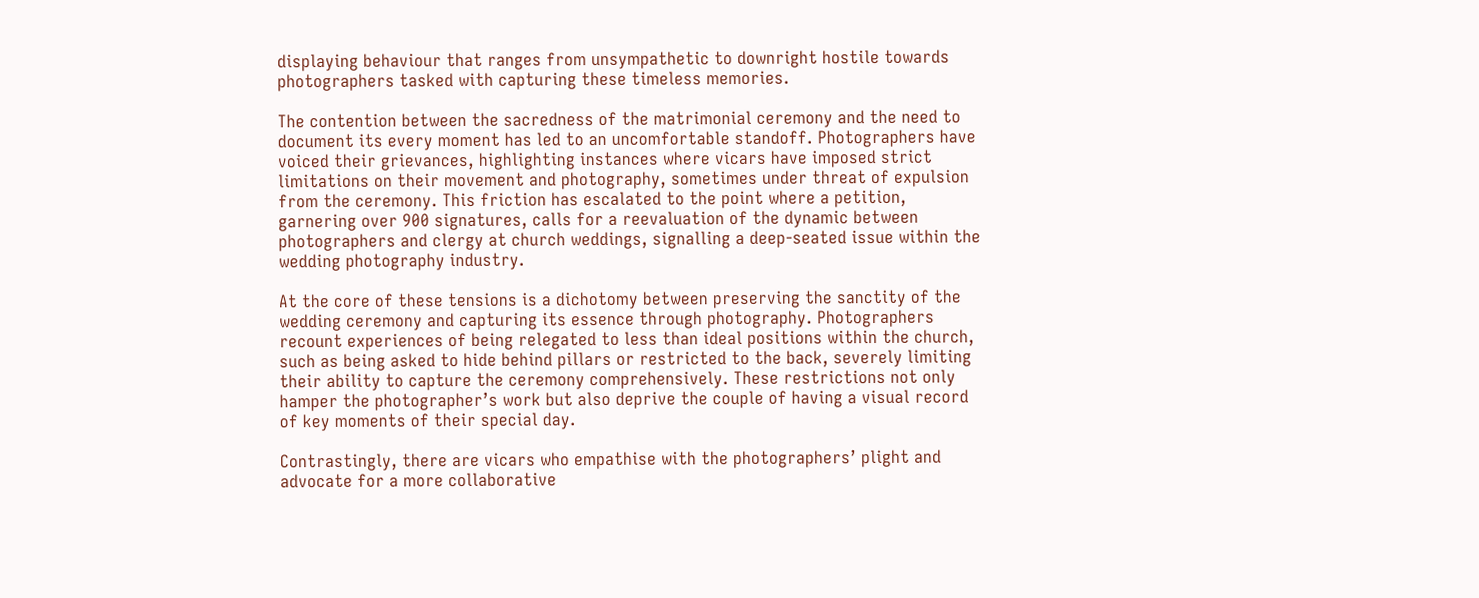displaying behaviour that ranges from unsympathetic to downright hostile towards photographers tasked with capturing these timeless memories.

The contention between the sacredness of the matrimonial ceremony and the need to document its every moment has led to an uncomfortable standoff. Photographers have voiced their grievances, highlighting instances where vicars have imposed strict limitations on their movement and photography, sometimes under threat of expulsion from the ceremony. This friction has escalated to the point where a petition, garnering over 900 signatures, calls for a reevaluation of the dynamic between photographers and clergy at church weddings, signalling a deep-seated issue within the wedding photography industry.

At the core of these tensions is a dichotomy between preserving the sanctity of the wedding ceremony and capturing its essence through photography. Photographers recount experiences of being relegated to less than ideal positions within the church, such as being asked to hide behind pillars or restricted to the back, severely limiting their ability to capture the ceremony comprehensively. These restrictions not only hamper the photographer’s work but also deprive the couple of having a visual record of key moments of their special day.

Contrastingly, there are vicars who empathise with the photographers’ plight and advocate for a more collaborative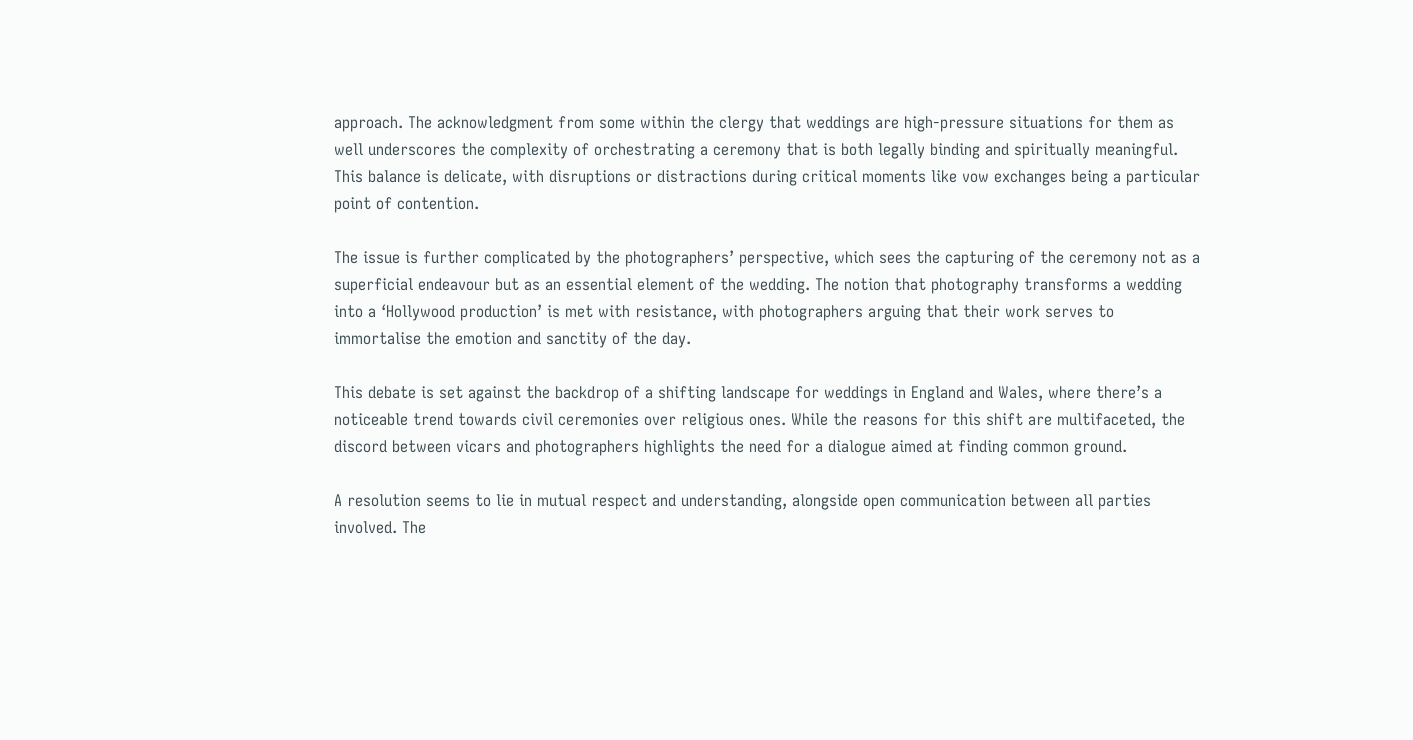approach. The acknowledgment from some within the clergy that weddings are high-pressure situations for them as well underscores the complexity of orchestrating a ceremony that is both legally binding and spiritually meaningful. This balance is delicate, with disruptions or distractions during critical moments like vow exchanges being a particular point of contention.

The issue is further complicated by the photographers’ perspective, which sees the capturing of the ceremony not as a superficial endeavour but as an essential element of the wedding. The notion that photography transforms a wedding into a ‘Hollywood production’ is met with resistance, with photographers arguing that their work serves to immortalise the emotion and sanctity of the day.

This debate is set against the backdrop of a shifting landscape for weddings in England and Wales, where there’s a noticeable trend towards civil ceremonies over religious ones. While the reasons for this shift are multifaceted, the discord between vicars and photographers highlights the need for a dialogue aimed at finding common ground.

A resolution seems to lie in mutual respect and understanding, alongside open communication between all parties involved. The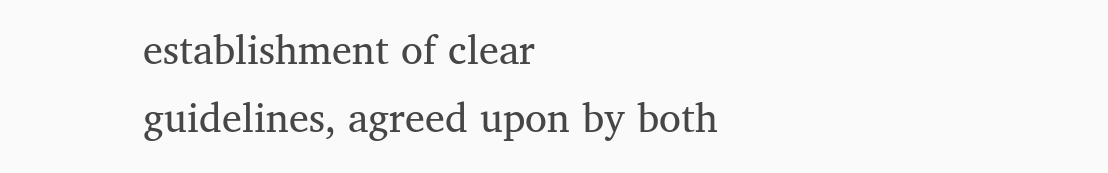establishment of clear guidelines, agreed upon by both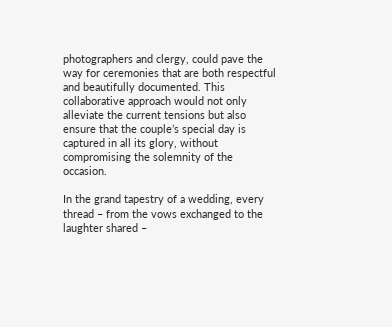photographers and clergy, could pave the way for ceremonies that are both respectful and beautifully documented. This collaborative approach would not only alleviate the current tensions but also ensure that the couple’s special day is captured in all its glory, without compromising the solemnity of the occasion.

In the grand tapestry of a wedding, every thread – from the vows exchanged to the laughter shared –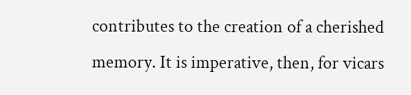contributes to the creation of a cherished memory. It is imperative, then, for vicars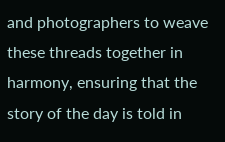and photographers to weave these threads together in harmony, ensuring that the story of the day is told in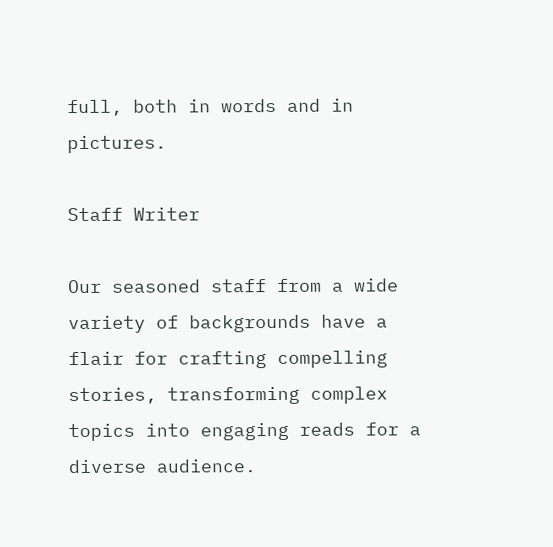full, both in words and in pictures.

Staff Writer

Our seasoned staff from a wide variety of backgrounds have a flair for crafting compelling stories, transforming complex topics into engaging reads for a diverse audience.